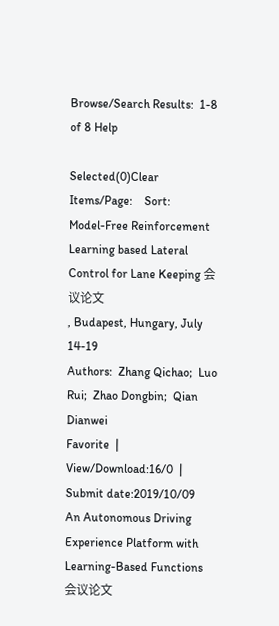Browse/Search Results:  1-8 of 8 Help

Selected(0)Clear Items/Page:    Sort:
Model-Free Reinforcement Learning based Lateral Control for Lane Keeping 会议论文
, Budapest, Hungary, July 14-19
Authors:  Zhang Qichao;  Luo Rui;  Zhao Dongbin;  Qian Dianwei
Favorite  |  View/Download:16/0  |  Submit date:2019/10/09
An Autonomous Driving Experience Platform with Learning-Based Functions 会议论文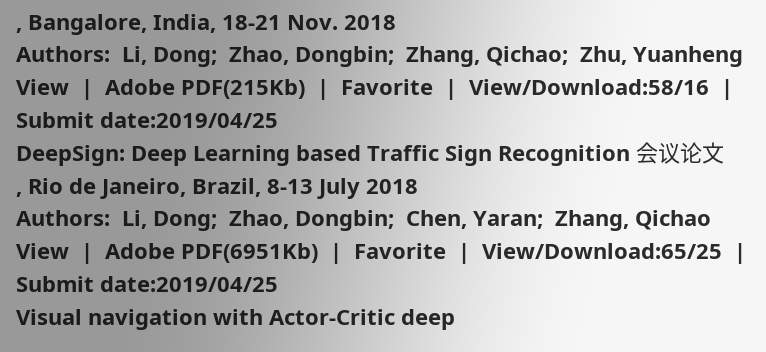, Bangalore, India, 18-21 Nov. 2018
Authors:  Li, Dong;  Zhao, Dongbin;  Zhang, Qichao;  Zhu, Yuanheng
View  |  Adobe PDF(215Kb)  |  Favorite  |  View/Download:58/16  |  Submit date:2019/04/25
DeepSign: Deep Learning based Traffic Sign Recognition 会议论文
, Rio de Janeiro, Brazil, 8-13 July 2018
Authors:  Li, Dong;  Zhao, Dongbin;  Chen, Yaran;  Zhang, Qichao
View  |  Adobe PDF(6951Kb)  |  Favorite  |  View/Download:65/25  |  Submit date:2019/04/25
Visual navigation with Actor-Critic deep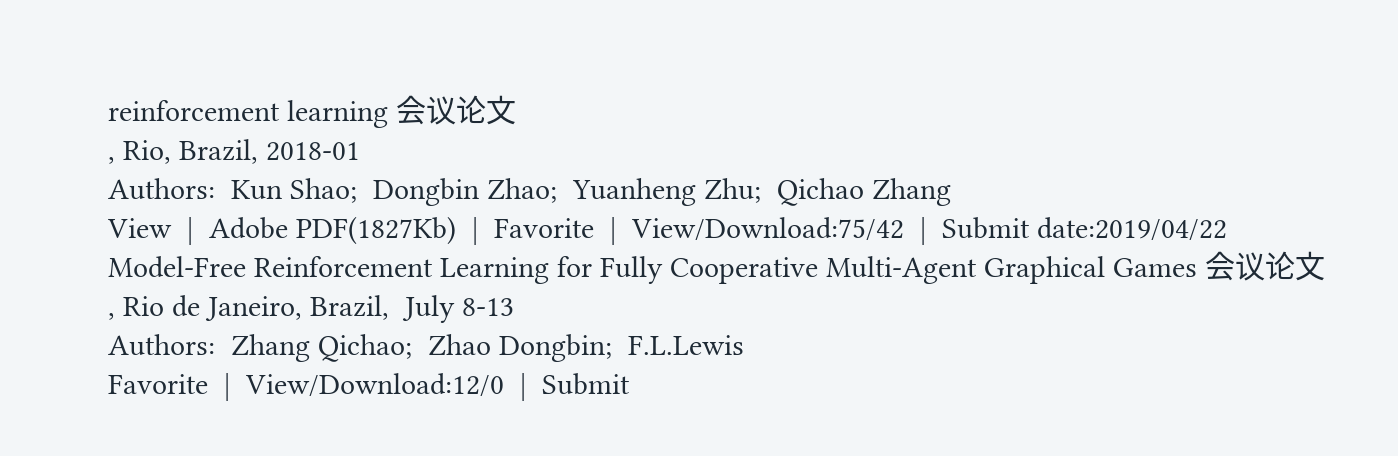reinforcement learning 会议论文
, Rio, Brazil, 2018-01
Authors:  Kun Shao;  Dongbin Zhao;  Yuanheng Zhu;  Qichao Zhang
View  |  Adobe PDF(1827Kb)  |  Favorite  |  View/Download:75/42  |  Submit date:2019/04/22
Model-Free Reinforcement Learning for Fully Cooperative Multi-Agent Graphical Games 会议论文
, Rio de Janeiro, Brazil,  July 8-13
Authors:  Zhang Qichao;  Zhao Dongbin;  F.L.Lewis
Favorite  |  View/Download:12/0  |  Submit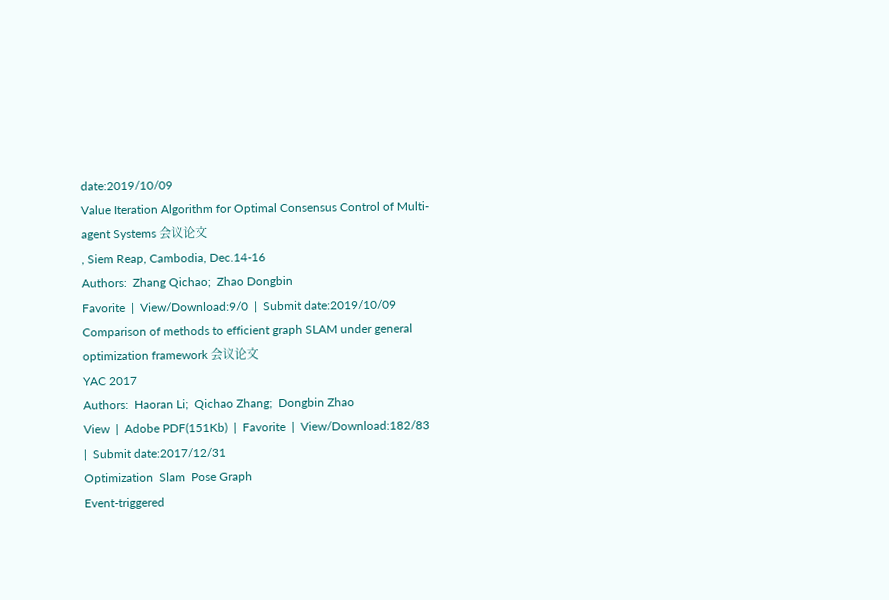date:2019/10/09
Value Iteration Algorithm for Optimal Consensus Control of Multi-agent Systems 会议论文
, Siem Reap, Cambodia, Dec.14-16
Authors:  Zhang Qichao;  Zhao Dongbin
Favorite  |  View/Download:9/0  |  Submit date:2019/10/09
Comparison of methods to efficient graph SLAM under general optimization framework 会议论文
YAC 2017
Authors:  Haoran Li;  Qichao Zhang;  Dongbin Zhao
View  |  Adobe PDF(151Kb)  |  Favorite  |  View/Download:182/83  |  Submit date:2017/12/31
Optimization  Slam  Pose Graph
Event-triggered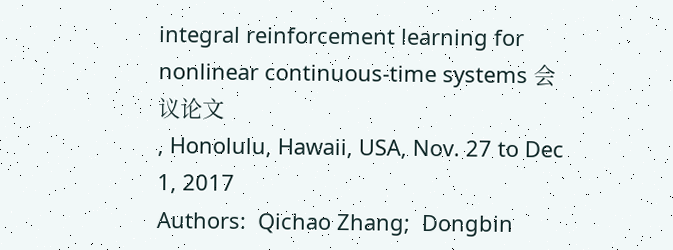integral reinforcement learning for nonlinear continuous-time systems 会议论文
, Honolulu, Hawaii, USA, Nov. 27 to Dec 1, 2017
Authors:  Qichao Zhang;  Dongbin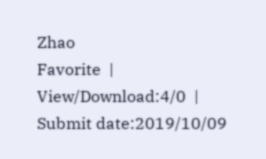Zhao
Favorite  |  View/Download:4/0  |  Submit date:2019/10/09